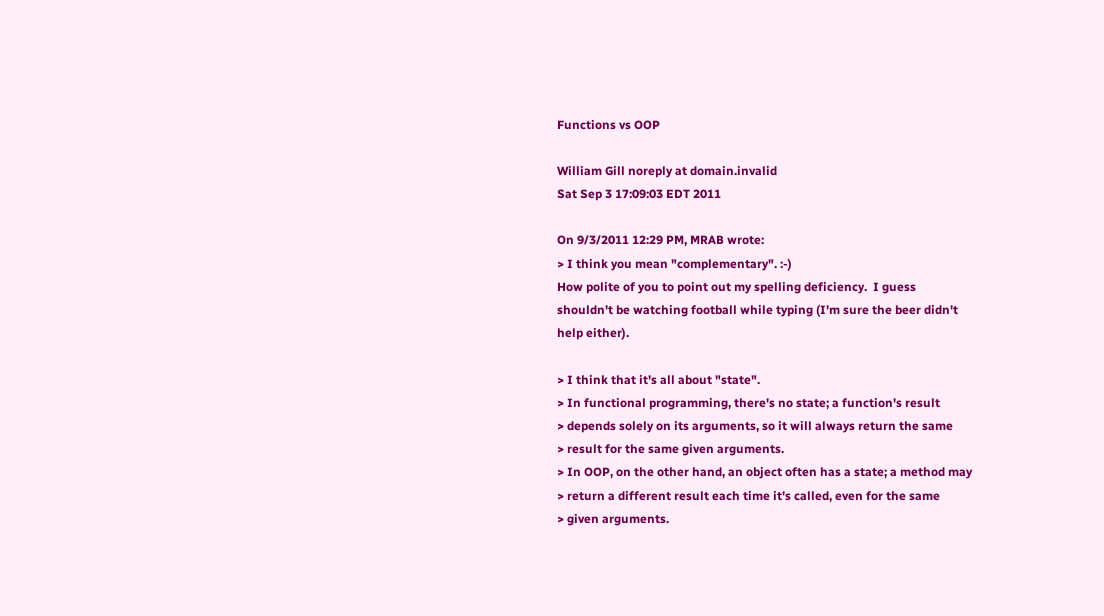Functions vs OOP

William Gill noreply at domain.invalid
Sat Sep 3 17:09:03 EDT 2011

On 9/3/2011 12:29 PM, MRAB wrote:
> I think you mean "complementary". :-)
How polite of you to point out my spelling deficiency.  I guess
shouldn't be watching football while typing (I'm sure the beer didn't
help either).

> I think that it's all about "state".
> In functional programming, there's no state; a function's result
> depends solely on its arguments, so it will always return the same
> result for the same given arguments.
> In OOP, on the other hand, an object often has a state; a method may
> return a different result each time it's called, even for the same
> given arguments.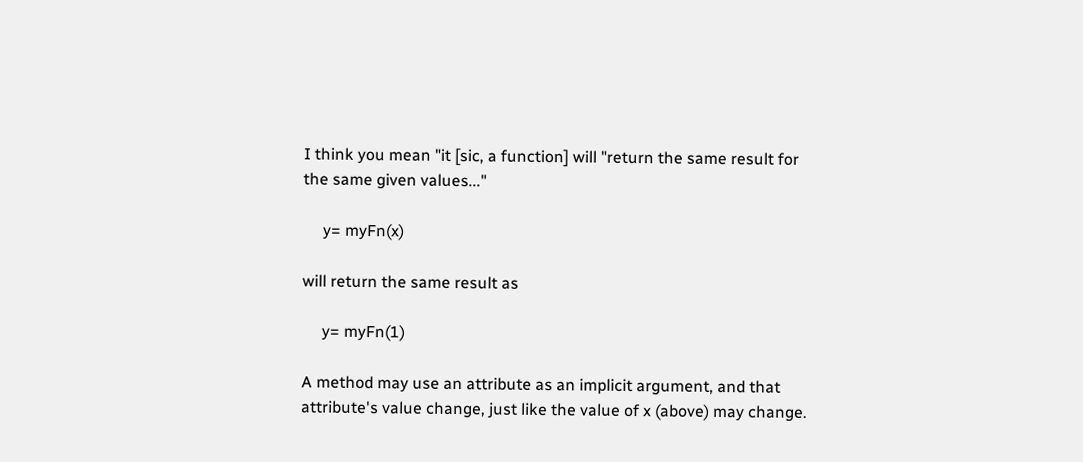I think you mean "it [sic, a function] will "return the same result for
the same given values..."

     y= myFn(x)

will return the same result as

     y= myFn(1)

A method may use an attribute as an implicit argument, and that
attribute's value change, just like the value of x (above) may change.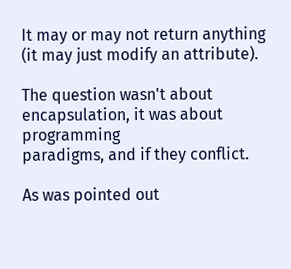It may or may not return anything (it may just modify an attribute).

The question wasn't about encapsulation, it was about programming
paradigms, and if they conflict.

As was pointed out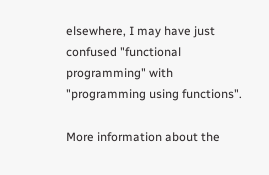elsewhere, I may have just confused "functional
programming" with "programming using functions".

More information about the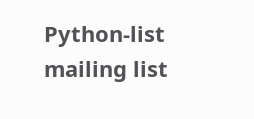Python-list mailing list